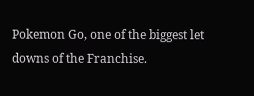Pokemon Go, one of the biggest let downs of the Franchise.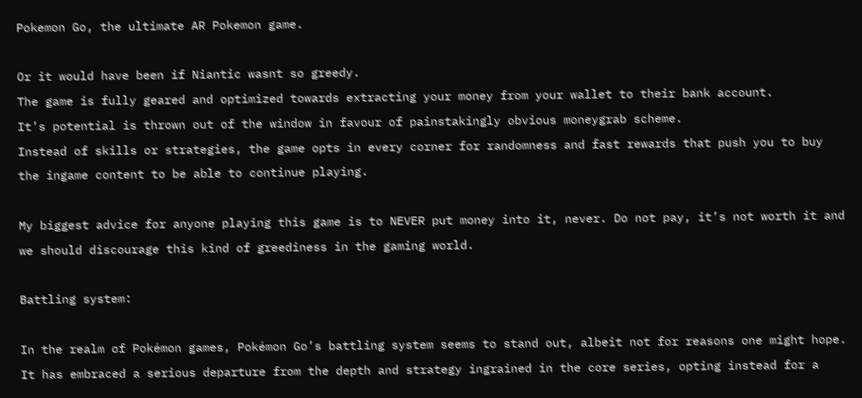Pokemon Go, the ultimate AR Pokemon game.

Or it would have been if Niantic wasnt so greedy.
The game is fully geared and optimized towards extracting your money from your wallet to their bank account.
It’s potential is thrown out of the window in favour of painstakingly obvious moneygrab scheme.
Instead of skills or strategies, the game opts in every corner for randomness and fast rewards that push you to buy the ingame content to be able to continue playing.

My biggest advice for anyone playing this game is to NEVER put money into it, never. Do not pay, it’s not worth it and we should discourage this kind of greediness in the gaming world.

Battling system:

In the realm of Pokémon games, Pokémon Go’s battling system seems to stand out, albeit not for reasons one might hope. It has embraced a serious departure from the depth and strategy ingrained in the core series, opting instead for a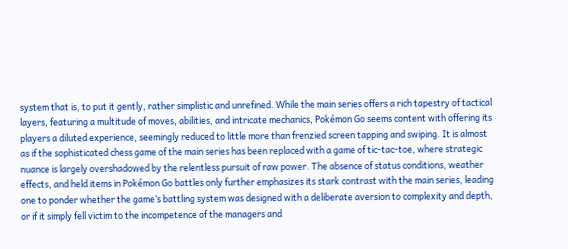system that is, to put it gently, rather simplistic and unrefined. While the main series offers a rich tapestry of tactical layers, featuring a multitude of moves, abilities, and intricate mechanics, Pokémon Go seems content with offering its players a diluted experience, seemingly reduced to little more than frenzied screen tapping and swiping. It is almost as if the sophisticated chess game of the main series has been replaced with a game of tic-tac-toe, where strategic nuance is largely overshadowed by the relentless pursuit of raw power. The absence of status conditions, weather effects, and held items in Pokémon Go battles only further emphasizes its stark contrast with the main series, leading one to ponder whether the game’s battling system was designed with a deliberate aversion to complexity and depth, or if it simply fell victim to the incompetence of the managers and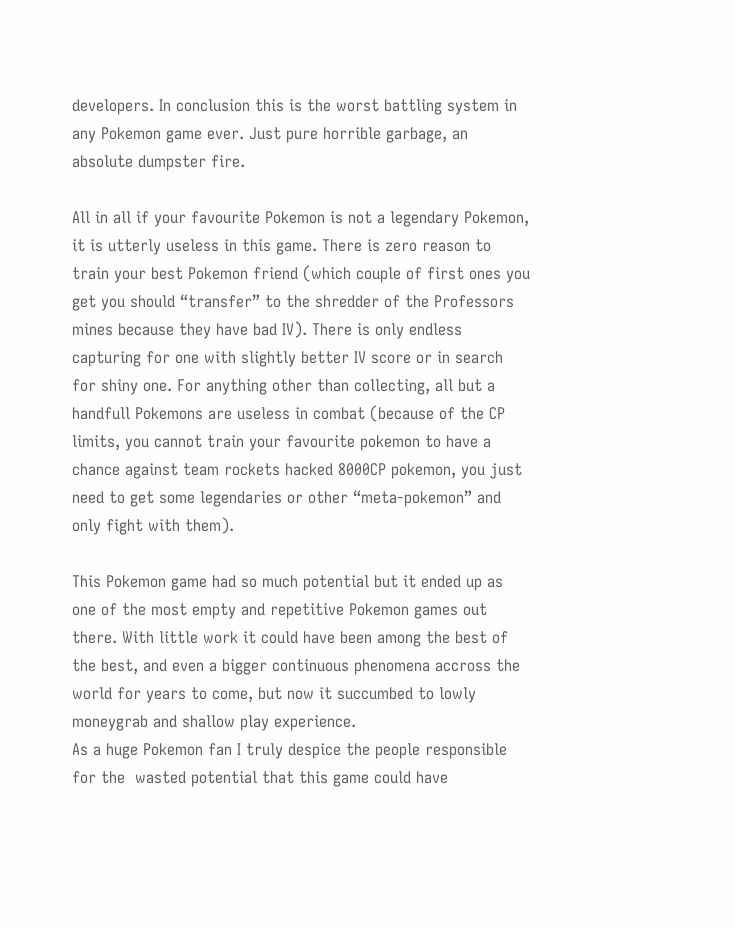developers. In conclusion this is the worst battling system in any Pokemon game ever. Just pure horrible garbage, an absolute dumpster fire.

All in all if your favourite Pokemon is not a legendary Pokemon, it is utterly useless in this game. There is zero reason to train your best Pokemon friend (which couple of first ones you get you should “transfer” to the shredder of the Professors mines because they have bad IV). There is only endless capturing for one with slightly better IV score or in search for shiny one. For anything other than collecting, all but a handfull Pokemons are useless in combat (because of the CP limits, you cannot train your favourite pokemon to have a chance against team rockets hacked 8000CP pokemon, you just need to get some legendaries or other “meta-pokemon” and only fight with them).

This Pokemon game had so much potential but it ended up as one of the most empty and repetitive Pokemon games out there. With little work it could have been among the best of the best, and even a bigger continuous phenomena accross the world for years to come, but now it succumbed to lowly moneygrab and shallow play experience.
As a huge Pokemon fan I truly despice the people responsible for the  wasted potential that this game could have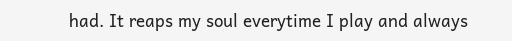had. It reaps my soul everytime I play and always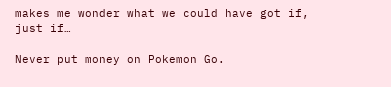makes me wonder what we could have got if, just if…

Never put money on Pokemon Go.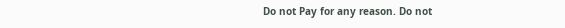Do not Pay for any reason. Do not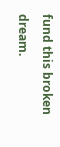fund this broken dream.